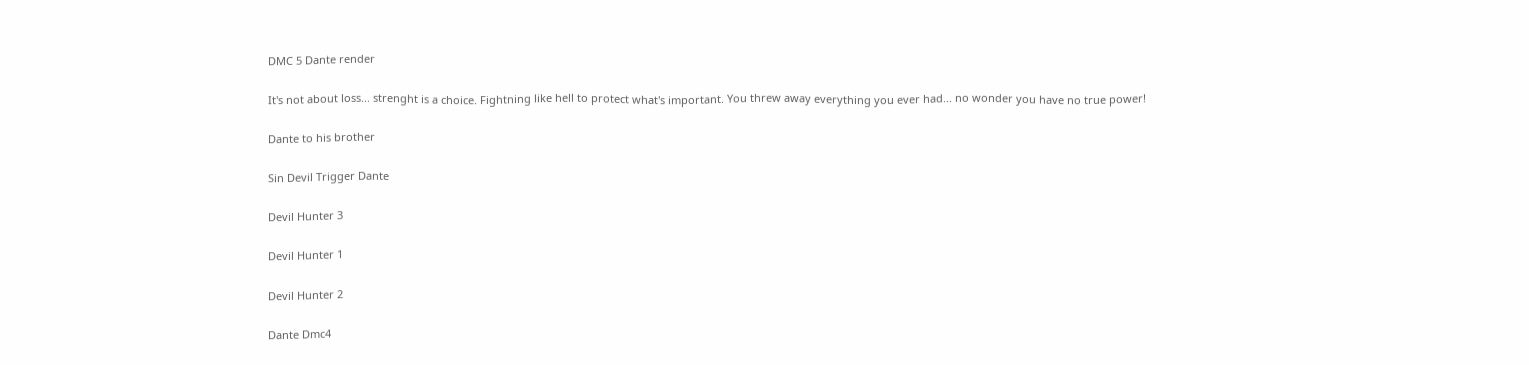DMC 5 Dante render

It's not about loss... strenght is a choice. Fightning like hell to protect what's important. You threw away everything you ever had... no wonder you have no true power!

Dante to his brother

Sin Devil Trigger Dante

Devil Hunter 3

Devil Hunter 1

Devil Hunter 2

Dante Dmc4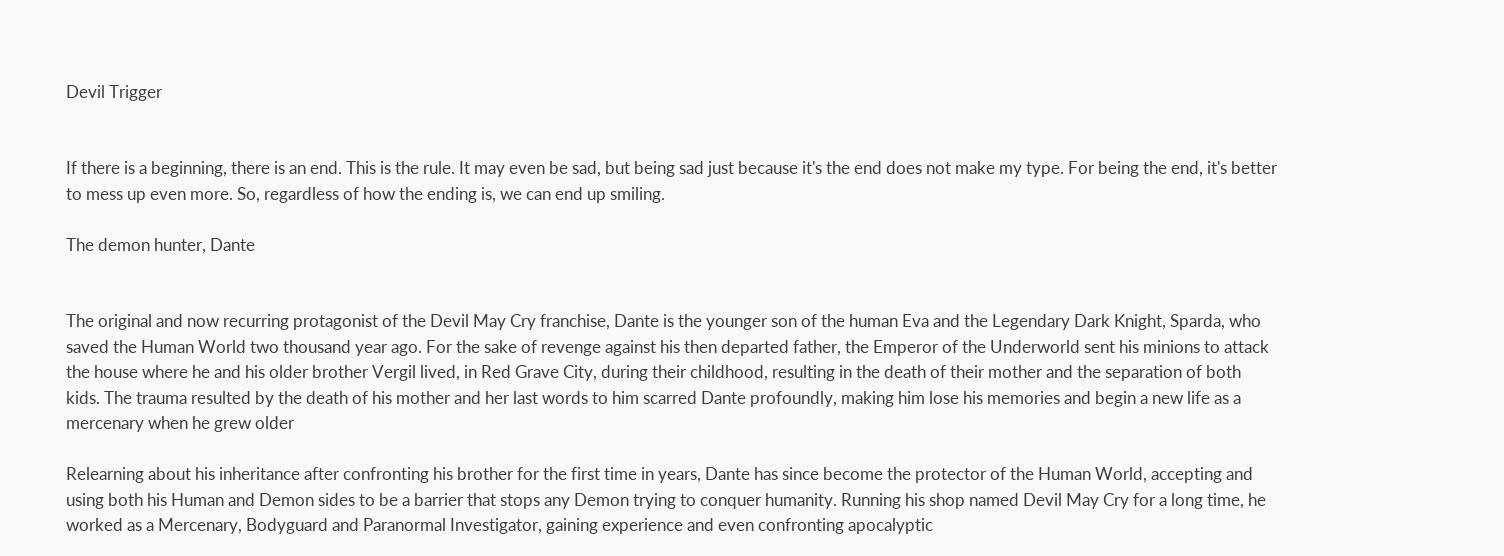Devil Trigger


If there is a beginning, there is an end. This is the rule. It may even be sad, but being sad just because it's the end does not make my type. For being the end, it's better to mess up even more. So, regardless of how the ending is, we can end up smiling.

The demon hunter, Dante


The original and now recurring protagonist of the Devil May Cry franchise, Dante is the younger son of the human Eva and the Legendary Dark Knight, Sparda, who saved the Human World two thousand year ago. For the sake of revenge against his then departed father, the Emperor of the Underworld sent his minions to attack the house where he and his older brother Vergil lived, in Red Grave City, during their childhood, resulting in the death of their mother and the separation of both kids. The trauma resulted by the death of his mother and her last words to him scarred Dante profoundly, making him lose his memories and begin a new life as a mercenary when he grew older

Relearning about his inheritance after confronting his brother for the first time in years, Dante has since become the protector of the Human World, accepting and using both his Human and Demon sides to be a barrier that stops any Demon trying to conquer humanity. Running his shop named Devil May Cry for a long time, he worked as a Mercenary, Bodyguard and Paranormal Investigator, gaining experience and even confronting apocalyptic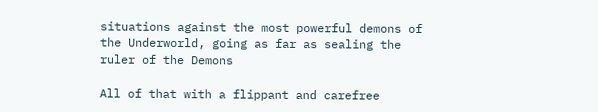situations against the most powerful demons of the Underworld, going as far as sealing the ruler of the Demons

All of that with a flippant and carefree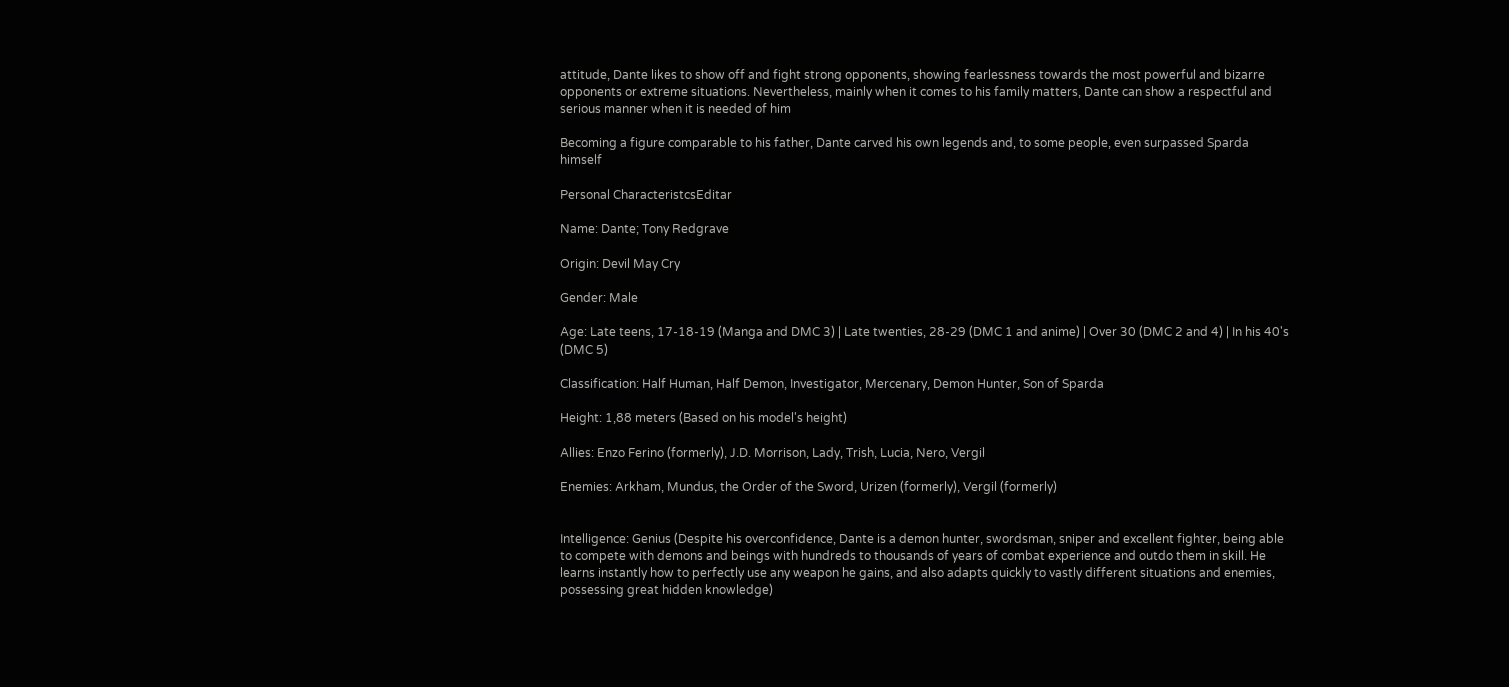attitude, Dante likes to show off and fight strong opponents, showing fearlessness towards the most powerful and bizarre opponents or extreme situations. Nevertheless, mainly when it comes to his family matters, Dante can show a respectful and serious manner when it is needed of him

Becoming a figure comparable to his father, Dante carved his own legends and, to some people, even surpassed Sparda himself

Personal CharacteristcsEditar

Name: Dante; Tony Redgrave

Origin: Devil May Cry

Gender: Male

Age: Late teens, 17-18-19 (Manga and DMC 3) | Late twenties, 28-29 (DMC 1 and anime) | Over 30 (DMC 2 and 4) | In his 40's (DMC 5)

Classification: Half Human, Half Demon, Investigator, Mercenary, Demon Hunter, Son of Sparda

Height: 1,88 meters (Based on his model's height)

Allies: Enzo Ferino (formerly), J.D. Morrison, Lady, Trish, Lucia, Nero, Vergil

Enemies: Arkham, Mundus, the Order of the Sword, Urizen (formerly), Vergil (formerly)


Intelligence: Genius (Despite his overconfidence, Dante is a demon hunter, swordsman, sniper and excellent fighter, being able to compete with demons and beings with hundreds to thousands of years of combat experience and outdo them in skill. He learns instantly how to perfectly use any weapon he gains, and also adapts quickly to vastly different situations and enemies, possessing great hidden knowledge)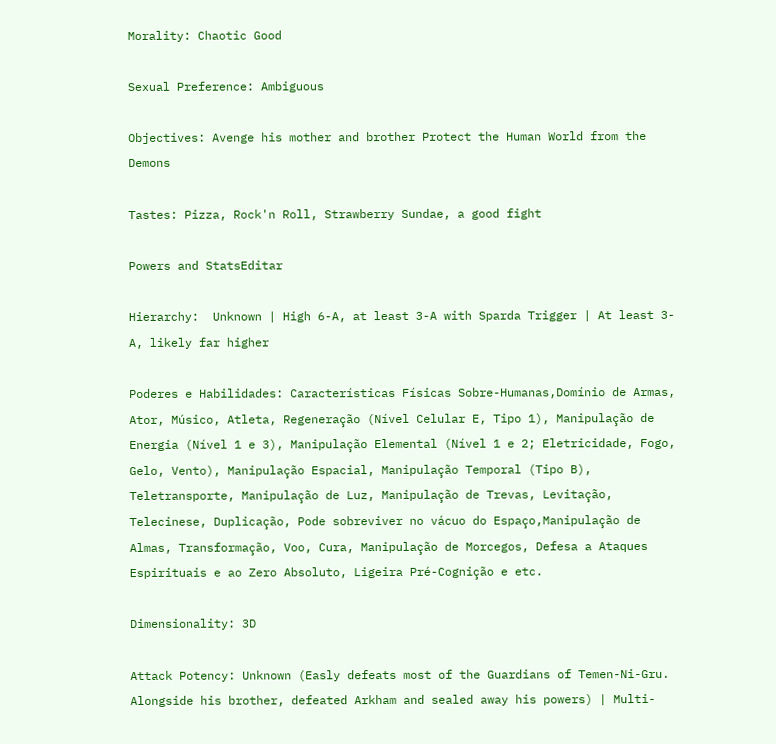Morality: Chaotic Good

Sexual Preference: Ambiguous

Objectives: Avenge his mother and brother Protect the Human World from the Demons

Tastes: Pizza, Rock'n Roll, Strawberry Sundae, a good fight

Powers and StatsEditar

Hierarchy:  Unknown | High 6-A, at least 3-A with Sparda Trigger | At least 3-A, likely far higher

Poderes e Habilidades: Características Físicas Sobre-Humanas,Domínio de Armas, Ator, Músico, Atleta, Regeneração (Nível Celular E, Tipo 1), Manipulação de Energia (Nível 1 e 3), Manipulação Elemental (Nível 1 e 2; Eletricidade, Fogo, Gelo, Vento), Manipulação Espacial, Manipulação Temporal (Tipo B), Teletransporte, Manipulação de Luz, Manipulação de Trevas, Levitação, Telecinese, Duplicação, Pode sobreviver no vácuo do Espaço,Manipulação de Almas, Transformação, Voo, Cura, Manipulação de Morcegos, Defesa a Ataques Espirituais e ao Zero Absoluto, Ligeira Pré-Cognição e etc.

Dimensionality: 3D

Attack Potency: Unknown (Easly defeats most of the Guardians of Temen-Ni-Gru. Alongside his brother, defeated Arkham and sealed away his powers) | Multi-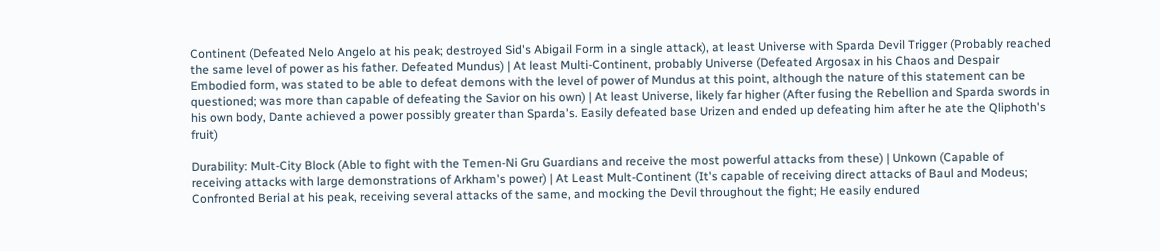Continent (Defeated Nelo Angelo at his peak; destroyed Sid's Abigail Form in a single attack), at least Universe with Sparda Devil Trigger (Probably reached the same level of power as his father. Defeated Mundus) | At least Multi-Continent, probably Universe (Defeated Argosax in his Chaos and Despair Embodied form, was stated to be able to defeat demons with the level of power of Mundus at this point, although the nature of this statement can be questioned; was more than capable of defeating the Savior on his own) | At least Universe, likely far higher (After fusing the Rebellion and Sparda swords in his own body, Dante achieved a power possibly greater than Sparda's. Easily defeated base Urizen and ended up defeating him after he ate the Qliphoth's fruit)

Durability: Mult-City Block (Able to fight with the Temen-Ni Gru Guardians and receive the most powerful attacks from these) | Unkown (Capable of receiving attacks with large demonstrations of Arkham's power) | At Least Mult-Continent (It's capable of receiving direct attacks of Baul and Modeus; Confronted Berial at his peak, receiving several attacks of the same, and mocking the Devil throughout the fight; He easily endured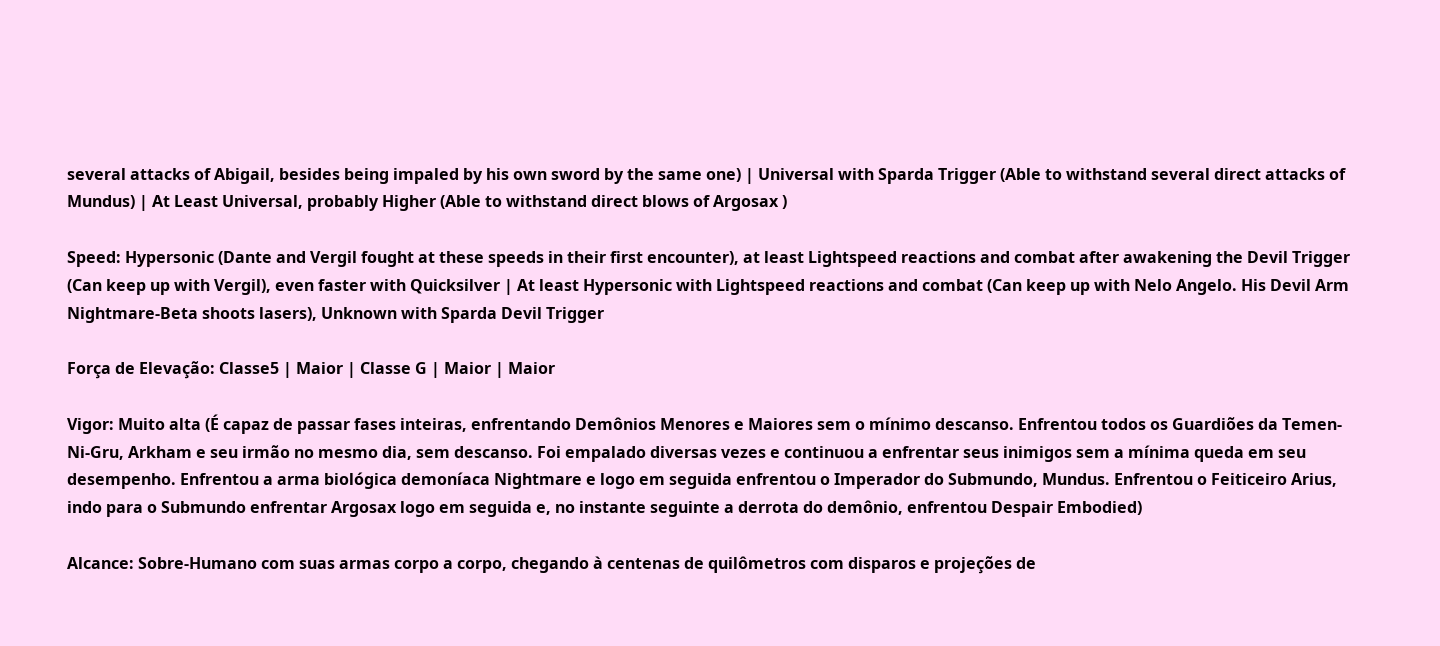several attacks of Abigail, besides being impaled by his own sword by the same one) | Universal with Sparda Trigger (Able to withstand several direct attacks of Mundus) | At Least Universal, probably Higher (Able to withstand direct blows of Argosax )

Speed: Hypersonic (Dante and Vergil fought at these speeds in their first encounter), at least Lightspeed reactions and combat after awakening the Devil Trigger (Can keep up with Vergil), even faster with Quicksilver | At least Hypersonic with Lightspeed reactions and combat (Can keep up with Nelo Angelo. His Devil Arm Nightmare-Beta shoots lasers), Unknown with Sparda Devil Trigger

Força de Elevação: Classe5 | Maior | Classe G | Maior | Maior

Vigor: Muito alta (É capaz de passar fases inteiras, enfrentando Demônios Menores e Maiores sem o mínimo descanso. Enfrentou todos os Guardiões da Temen-Ni-Gru, Arkham e seu irmão no mesmo dia, sem descanso. Foi empalado diversas vezes e continuou a enfrentar seus inimigos sem a mínima queda em seu desempenho. Enfrentou a arma biológica demoníaca Nightmare e logo em seguida enfrentou o Imperador do Submundo, Mundus. Enfrentou o Feiticeiro Arius, indo para o Submundo enfrentar Argosax logo em seguida e, no instante seguinte a derrota do demônio, enfrentou Despair Embodied)

Alcance: Sobre-Humano com suas armas corpo a corpo, chegando à centenas de quilômetros com disparos e projeções de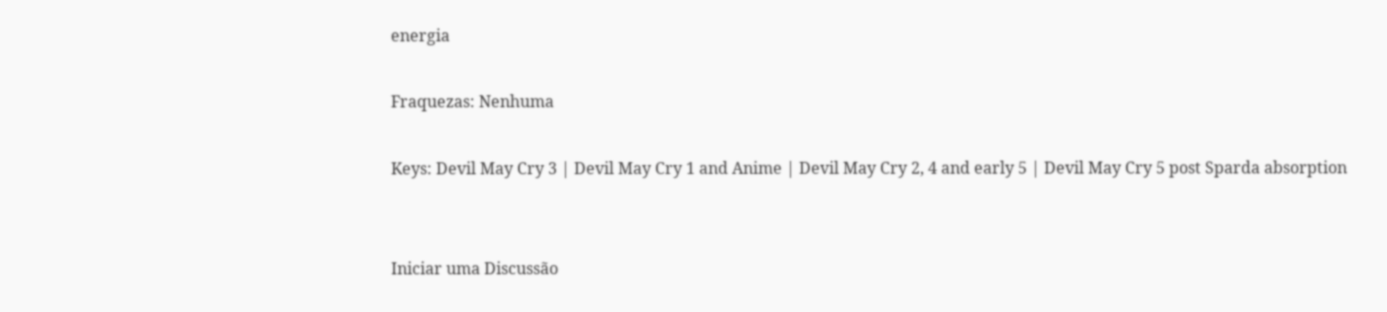energia

Fraquezas: Nenhuma

Keys: Devil May Cry 3 | Devil May Cry 1 and Anime | Devil May Cry 2, 4 and early 5 | Devil May Cry 5 post Sparda absorption


Iniciar uma Discussão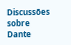Discussões sobre Dante